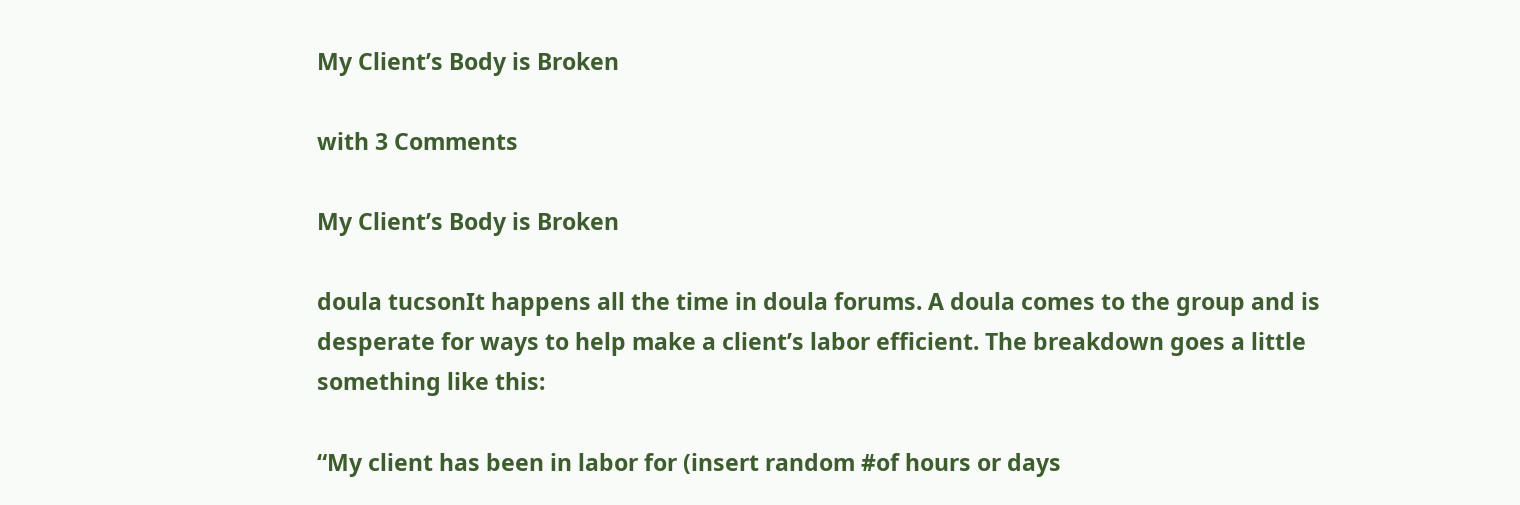My Client’s Body is Broken

with 3 Comments

My Client’s Body is Broken

doula tucsonIt happens all the time in doula forums. A doula comes to the group and is desperate for ways to help make a client’s labor efficient. The breakdown goes a little something like this:

“My client has been in labor for (insert random #of hours or days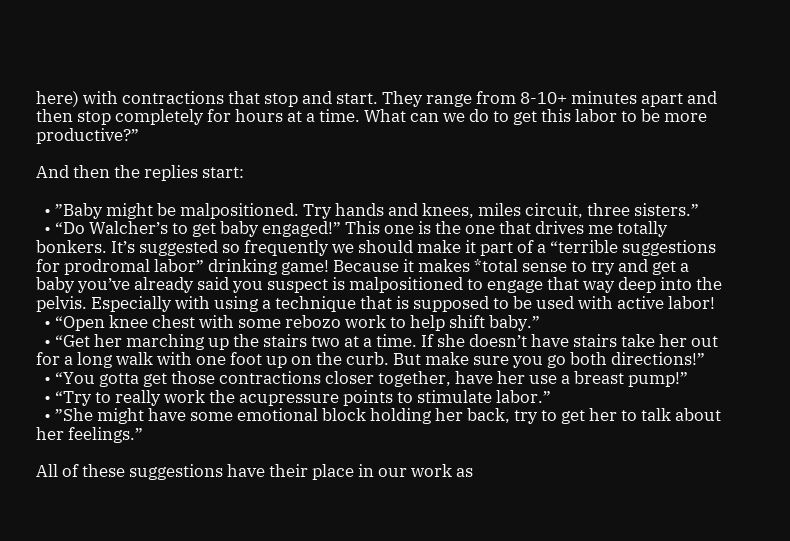here) with contractions that stop and start. They range from 8-10+ minutes apart and then stop completely for hours at a time. What can we do to get this labor to be more productive?”

And then the replies start:

  • ”Baby might be malpositioned. Try hands and knees, miles circuit, three sisters.”
  • “Do Walcher’s to get baby engaged!” This one is the one that drives me totally bonkers. It’s suggested so frequently we should make it part of a “terrible suggestions for prodromal labor” drinking game! Because it makes *total sense to try and get a baby you’ve already said you suspect is malpositioned to engage that way deep into the pelvis. Especially with using a technique that is supposed to be used with active labor!
  • “Open knee chest with some rebozo work to help shift baby.”
  • “Get her marching up the stairs two at a time. If she doesn’t have stairs take her out for a long walk with one foot up on the curb. But make sure you go both directions!”
  • “You gotta get those contractions closer together, have her use a breast pump!”
  • “Try to really work the acupressure points to stimulate labor.”
  • ”She might have some emotional block holding her back, try to get her to talk about her feelings.”

All of these suggestions have their place in our work as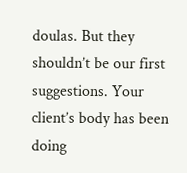doulas. But they shouldn’t be our first suggestions. Your client’s body has been doing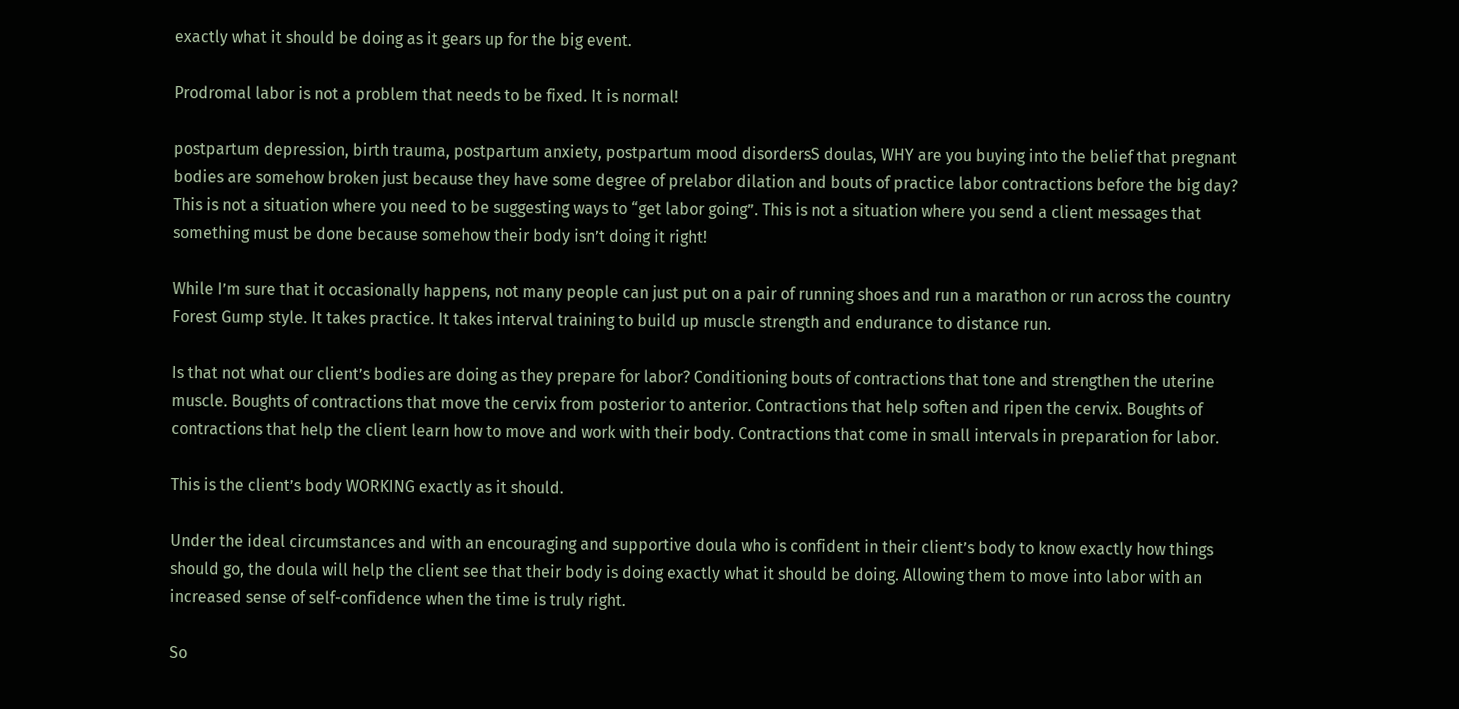exactly what it should be doing as it gears up for the big event.

Prodromal labor is not a problem that needs to be fixed. It is normal!

postpartum depression, birth trauma, postpartum anxiety, postpartum mood disordersS doulas, WHY are you buying into the belief that pregnant bodies are somehow broken just because they have some degree of prelabor dilation and bouts of practice labor contractions before the big day? This is not a situation where you need to be suggesting ways to “get labor going”. This is not a situation where you send a client messages that something must be done because somehow their body isn’t doing it right!

While I’m sure that it occasionally happens, not many people can just put on a pair of running shoes and run a marathon or run across the country Forest Gump style. It takes practice. It takes interval training to build up muscle strength and endurance to distance run.

Is that not what our client’s bodies are doing as they prepare for labor? Conditioning bouts of contractions that tone and strengthen the uterine muscle. Boughts of contractions that move the cervix from posterior to anterior. Contractions that help soften and ripen the cervix. Boughts of contractions that help the client learn how to move and work with their body. Contractions that come in small intervals in preparation for labor.

This is the client’s body WORKING exactly as it should.

Under the ideal circumstances and with an encouraging and supportive doula who is confident in their client’s body to know exactly how things should go, the doula will help the client see that their body is doing exactly what it should be doing. Allowing them to move into labor with an increased sense of self-confidence when the time is truly right.

So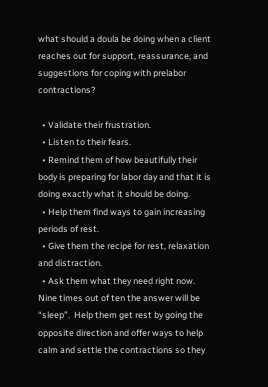what should a doula be doing when a client reaches out for support, reassurance, and suggestions for coping with prelabor contractions?

  • Validate their frustration.
  • Listen to their fears.
  • Remind them of how beautifully their body is preparing for labor day and that it is doing exactly what it should be doing.
  • Help them find ways to gain increasing periods of rest.
  • Give them the recipe for rest, relaxation and distraction.
  • Ask them what they need right now. Nine times out of ten the answer will be “sleep”.  Help them get rest by going the opposite direction and offer ways to help calm and settle the contractions so they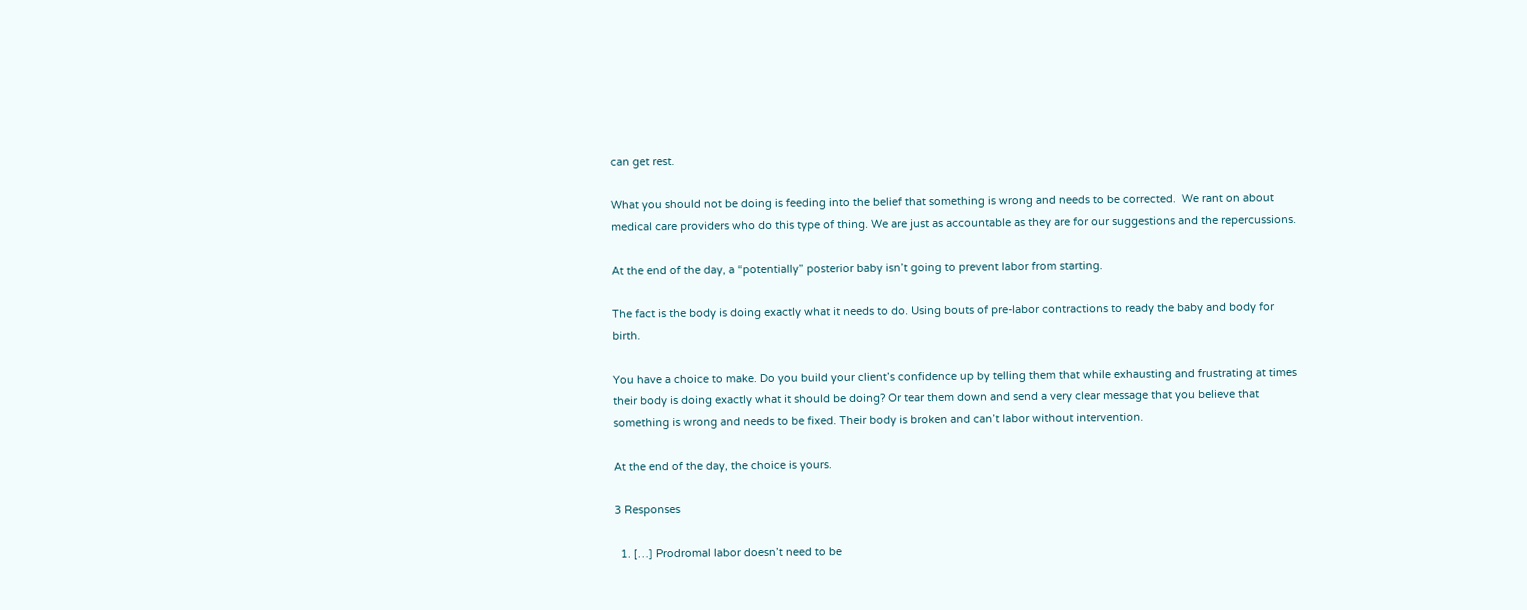can get rest.

What you should not be doing is feeding into the belief that something is wrong and needs to be corrected.  We rant on about medical care providers who do this type of thing. We are just as accountable as they are for our suggestions and the repercussions.

At the end of the day, a “potentially” posterior baby isn’t going to prevent labor from starting.

The fact is the body is doing exactly what it needs to do. Using bouts of pre-labor contractions to ready the baby and body for birth.

You have a choice to make. Do you build your client’s confidence up by telling them that while exhausting and frustrating at times their body is doing exactly what it should be doing? Or tear them down and send a very clear message that you believe that something is wrong and needs to be fixed. Their body is broken and can’t labor without intervention.

At the end of the day, the choice is yours.

3 Responses

  1. […] Prodromal labor doesn’t need to be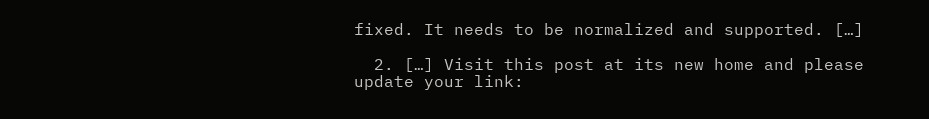fixed. It needs to be normalized and supported. […]

  2. […] Visit this post at its new home and please update your link: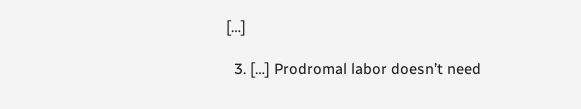[…]

  3. […] Prodromal labor doesn’t need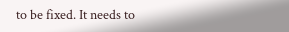to be fixed. It needs to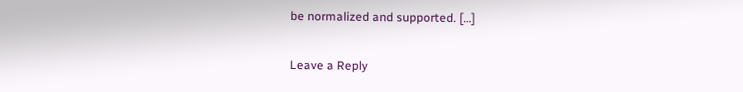be normalized and supported. […]

Leave a Reply